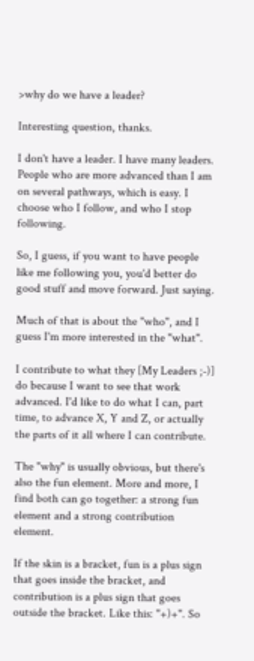>why do we have a leader?

Interesting question, thanks.

I don't have a leader. I have many leaders. People who are more advanced than I am on several pathways, which is easy. I choose who I follow, and who I stop following.

So, I guess, if you want to have people like me following you, you'd better do good stuff and move forward. Just saying.

Much of that is about the "who", and I guess I'm more interested in the "what".

I contribute to what they [My Leaders ;-)] do because I want to see that work advanced. I'd like to do what I can, part time, to advance X, Y and Z, or actually the parts of it all where I can contribute.

The "why" is usually obvious, but there's also the fun element. More and more, I find both can go together: a strong fun element and a strong contribution element.

If the skin is a bracket, fun is a plus sign that goes inside the bracket, and contribution is a plus sign that goes outside the bracket. Like this: "+)+". So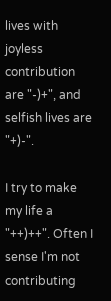lives with joyless contribution are "-)+", and selfish lives are "+)-".

I try to make my life a "++)++". Often I sense I'm not contributing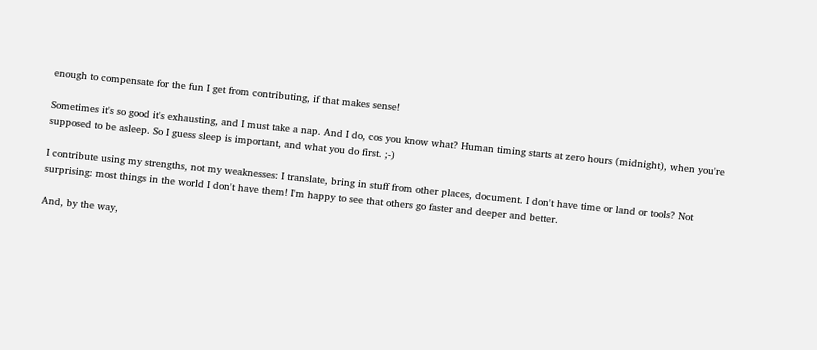enough to compensate for the fun I get from contributing, if that makes sense!

Sometimes it's so good it's exhausting, and I must take a nap. And I do, cos you know what? Human timing starts at zero hours (midnight), when you're supposed to be asleep. So I guess sleep is important, and what you do first. ;-)

I contribute using my strengths, not my weaknesses: I translate, bring in stuff from other places, document. I don't have time or land or tools? Not surprising: most things in the world I don't have them! I'm happy to see that others go faster and deeper and better.

And, by the way,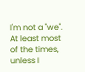I'm not a "we". At least most of the times, unless I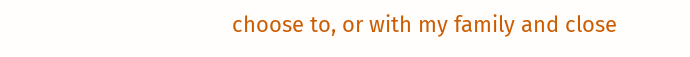choose to, or with my family and close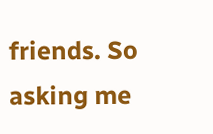friends. So asking me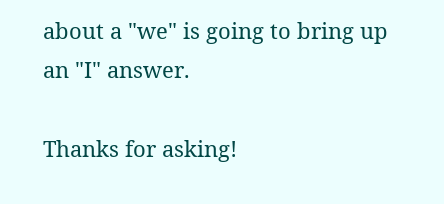about a "we" is going to bring up an "I" answer.

Thanks for asking!